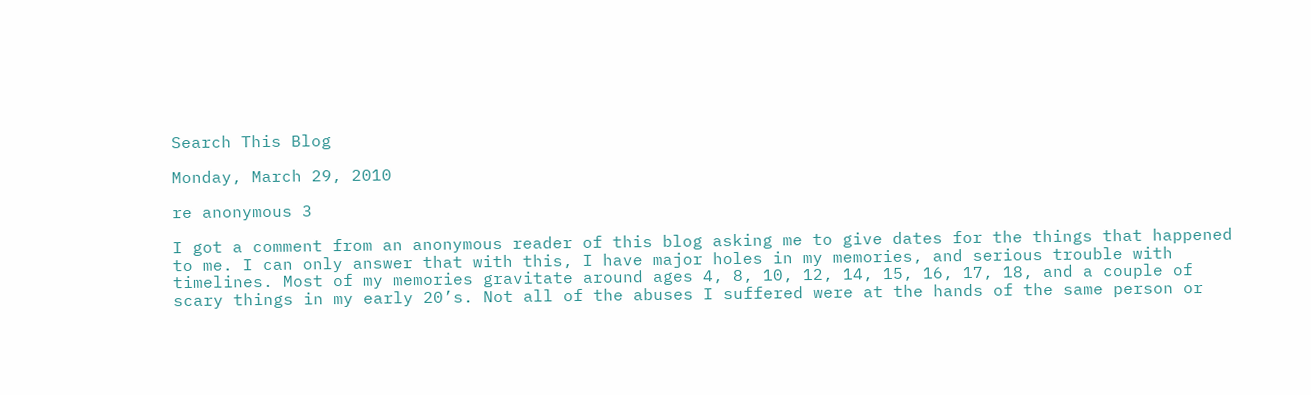Search This Blog

Monday, March 29, 2010

re anonymous 3

I got a comment from an anonymous reader of this blog asking me to give dates for the things that happened to me. I can only answer that with this, I have major holes in my memories, and serious trouble with timelines. Most of my memories gravitate around ages 4, 8, 10, 12, 14, 15, 16, 17, 18, and a couple of scary things in my early 20’s. Not all of the abuses I suffered were at the hands of the same person or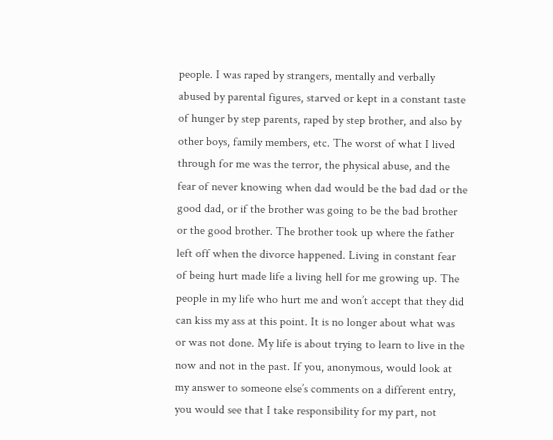people. I was raped by strangers, mentally and verbally abused by parental figures, starved or kept in a constant taste of hunger by step parents, raped by step brother, and also by other boys, family members, etc. The worst of what I lived through for me was the terror, the physical abuse, and the fear of never knowing when dad would be the bad dad or the good dad, or if the brother was going to be the bad brother or the good brother. The brother took up where the father left off when the divorce happened. Living in constant fear of being hurt made life a living hell for me growing up. The people in my life who hurt me and won’t accept that they did can kiss my ass at this point. It is no longer about what was or was not done. My life is about trying to learn to live in the now and not in the past. If you, anonymous, would look at my answer to someone else’s comments on a different entry, you would see that I take responsibility for my part, not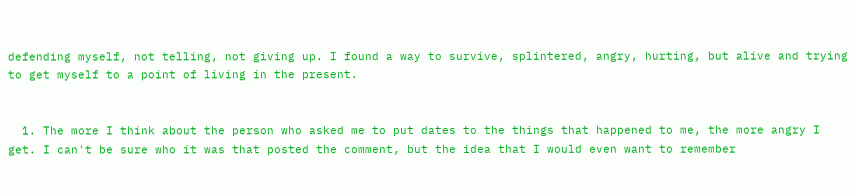defending myself, not telling, not giving up. I found a way to survive, splintered, angry, hurting, but alive and trying to get myself to a point of living in the present.


  1. The more I think about the person who asked me to put dates to the things that happened to me, the more angry I get. I can't be sure who it was that posted the comment, but the idea that I would even want to remember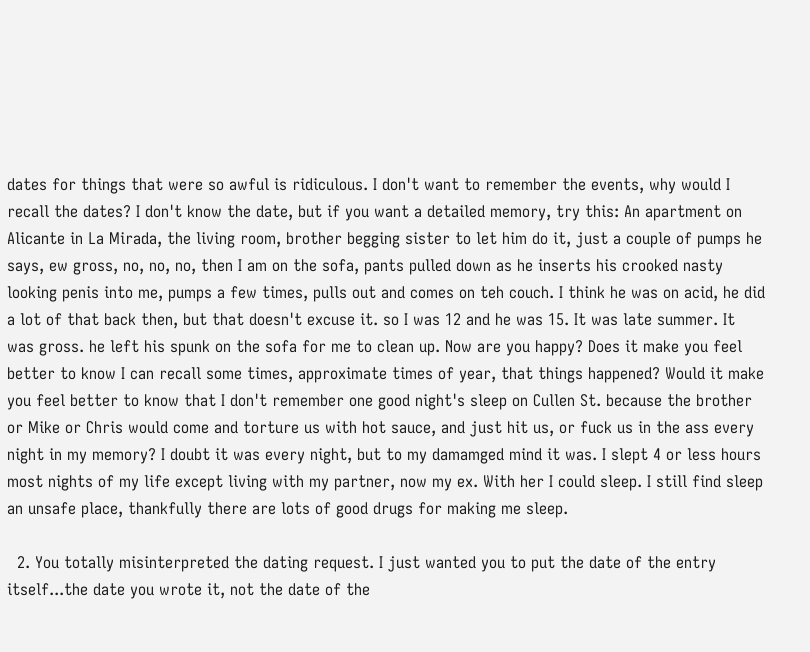dates for things that were so awful is ridiculous. I don't want to remember the events, why would I recall the dates? I don't know the date, but if you want a detailed memory, try this: An apartment on Alicante in La Mirada, the living room, brother begging sister to let him do it, just a couple of pumps he says, ew gross, no, no, no, then I am on the sofa, pants pulled down as he inserts his crooked nasty looking penis into me, pumps a few times, pulls out and comes on teh couch. I think he was on acid, he did a lot of that back then, but that doesn't excuse it. so I was 12 and he was 15. It was late summer. It was gross. he left his spunk on the sofa for me to clean up. Now are you happy? Does it make you feel better to know I can recall some times, approximate times of year, that things happened? Would it make you feel better to know that I don't remember one good night's sleep on Cullen St. because the brother or Mike or Chris would come and torture us with hot sauce, and just hit us, or fuck us in the ass every night in my memory? I doubt it was every night, but to my damamged mind it was. I slept 4 or less hours most nights of my life except living with my partner, now my ex. With her I could sleep. I still find sleep an unsafe place, thankfully there are lots of good drugs for making me sleep.

  2. You totally misinterpreted the dating request. I just wanted you to put the date of the entry itself...the date you wrote it, not the date of the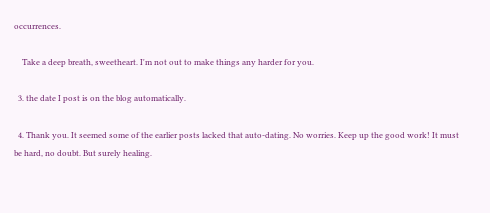occurrences.

    Take a deep breath, sweetheart. I'm not out to make things any harder for you.

  3. the date I post is on the blog automatically.

  4. Thank you. It seemed some of the earlier posts lacked that auto-dating. No worries. Keep up the good work! It must be hard, no doubt. But surely healing.